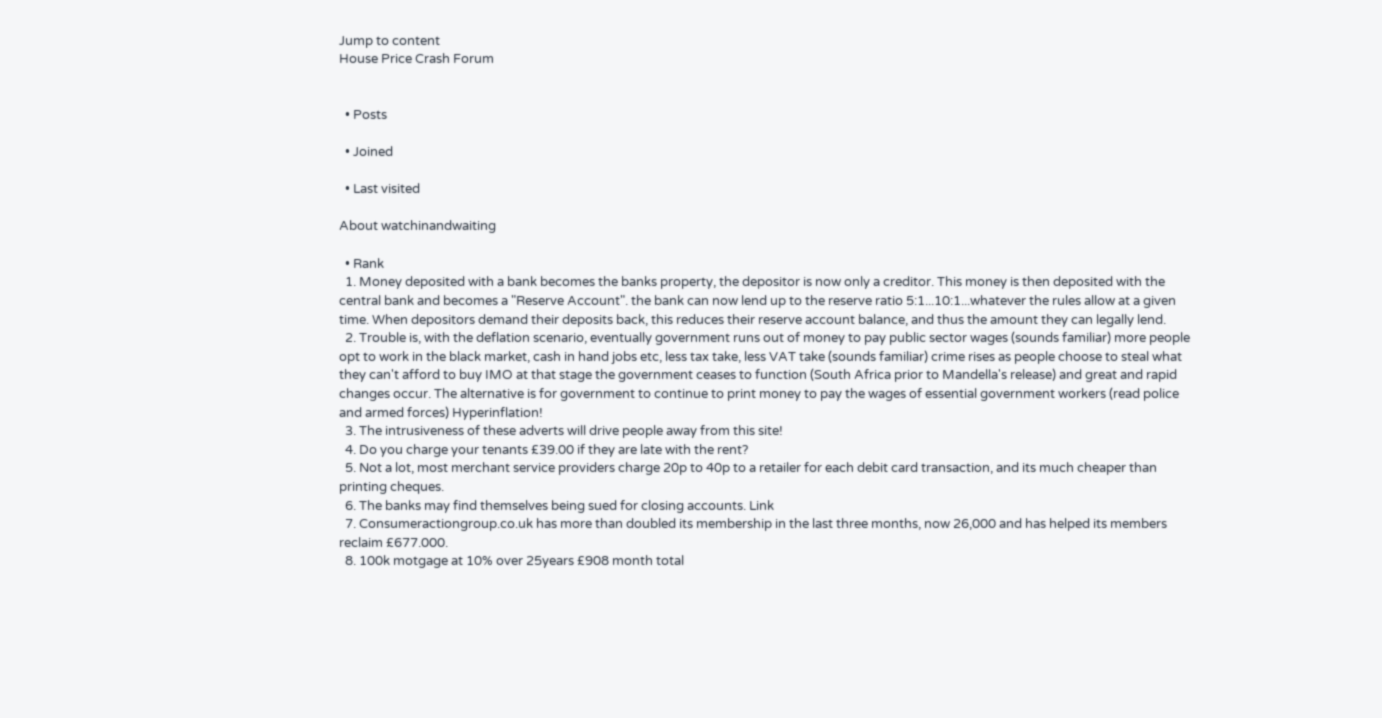Jump to content
House Price Crash Forum


  • Posts

  • Joined

  • Last visited

About watchinandwaiting

  • Rank
  1. Money deposited with a bank becomes the banks property, the depositor is now only a creditor. This money is then deposited with the central bank and becomes a "Reserve Account". the bank can now lend up to the reserve ratio 5:1...10:1...whatever the rules allow at a given time. When depositors demand their deposits back, this reduces their reserve account balance, and thus the amount they can legally lend.
  2. Trouble is, with the deflation scenario, eventually government runs out of money to pay public sector wages (sounds familiar) more people opt to work in the black market, cash in hand jobs etc, less tax take, less VAT take (sounds familiar) crime rises as people choose to steal what they can't afford to buy IMO at that stage the government ceases to function (South Africa prior to Mandella's release) and great and rapid changes occur. The alternative is for government to continue to print money to pay the wages of essential government workers (read police and armed forces) Hyperinflation!
  3. The intrusiveness of these adverts will drive people away from this site!
  4. Do you charge your tenants £39.00 if they are late with the rent?
  5. Not a lot, most merchant service providers charge 20p to 40p to a retailer for each debit card transaction, and its much cheaper than printing cheques.
  6. The banks may find themselves being sued for closing accounts. Link
  7. Consumeractiongroup.co.uk has more than doubled its membership in the last three months, now 26,000 and has helped its members reclaim £677.000.
  8. 100k motgage at 10% over 25years £908 month total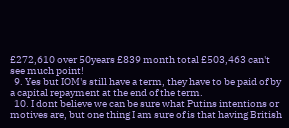£272,610 over 50years £839 month total £503,463 can't see much point!
  9. Yes but IOM's still have a term, they have to be paid of by a capital repayment at the end of the term.
  10. I dont believe we can be sure what Putins intentions or motives are, but one thing I am sure of is that having British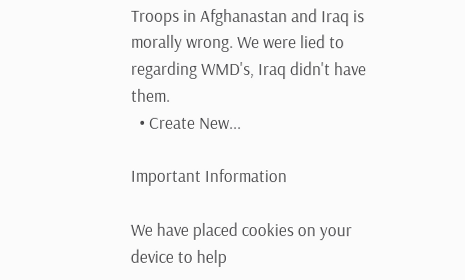Troops in Afghanastan and Iraq is morally wrong. We were lied to regarding WMD's, Iraq didn't have them.
  • Create New...

Important Information

We have placed cookies on your device to help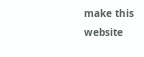make this website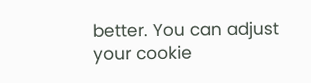better. You can adjust your cookie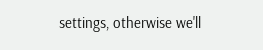settings, otherwise we'll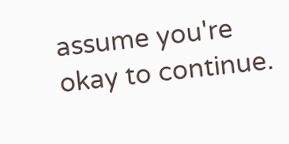assume you're okay to continue.